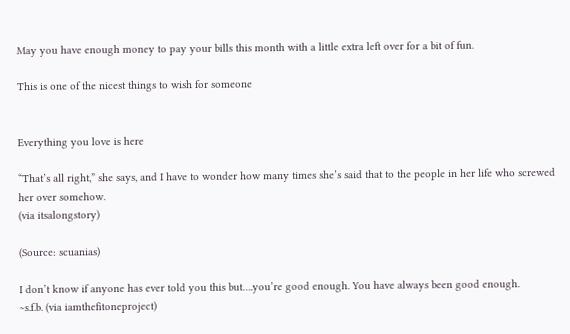May you have enough money to pay your bills this month with a little extra left over for a bit of fun.

This is one of the nicest things to wish for someone


Everything you love is here

“That’s all right,” she says, and I have to wonder how many times she’s said that to the people in her life who screwed her over somehow.
(via itsalongstory)

(Source: scuanias)

I don’t know if anyone has ever told you this but….you’re good enough. You have always been good enough.
~s.f.b. (via iamthefitoneproject)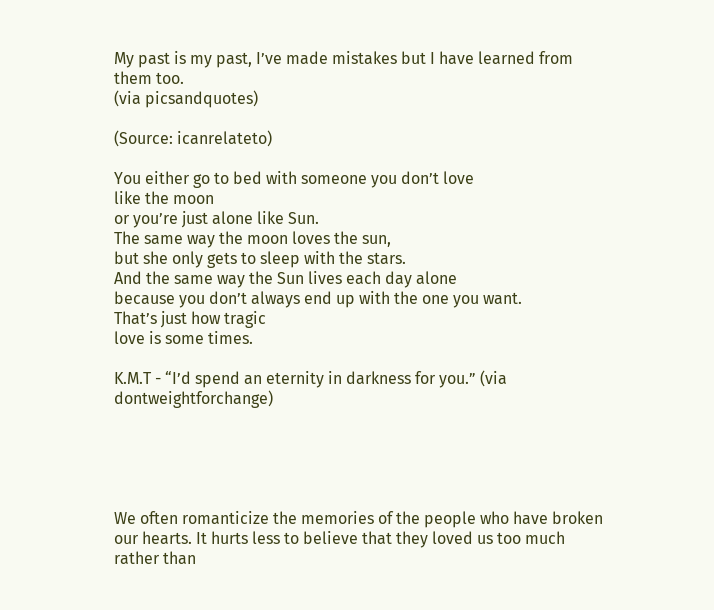My past is my past, I’ve made mistakes but I have learned from them too.
(via picsandquotes)

(Source: icanrelateto)

You either go to bed with someone you don’t love
like the moon
or you’re just alone like Sun.
The same way the moon loves the sun,
but she only gets to sleep with the stars.
And the same way the Sun lives each day alone
because you don’t always end up with the one you want.
That’s just how tragic
love is some times.

K.M.T - “I’d spend an eternity in darkness for you.” (via dontweightforchange)





We often romanticize the memories of the people who have broken our hearts. It hurts less to believe that they loved us too much rather than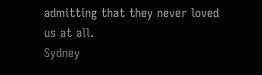admitting that they never loved us at all.
Sydney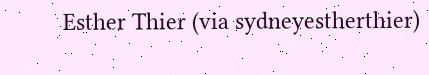Esther Thier (via sydneyestherthier)